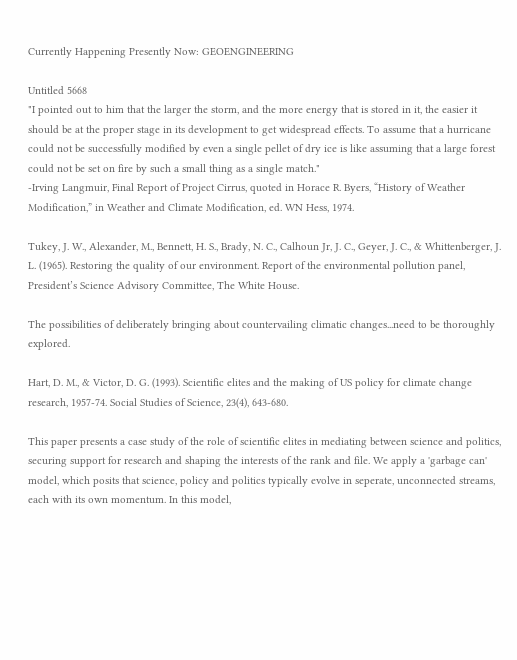Currently Happening Presently Now: GEOENGINEERING

Untitled 5668
"I pointed out to him that the larger the storm, and the more energy that is stored in it, the easier it should be at the proper stage in its development to get widespread effects. To assume that a hurricane could not be successfully modified by even a single pellet of dry ice is like assuming that a large forest could not be set on fire by such a small thing as a single match."
-Irving Langmuir, Final Report of Project Cirrus, quoted in Horace R. Byers, “History of Weather Modification,” in Weather and Climate Modification, ed. WN Hess, 1974.

Tukey, J. W., Alexander, M., Bennett, H. S., Brady, N. C., Calhoun Jr, J. C., Geyer, J. C., & Whittenberger, J. L. (1965). Restoring the quality of our environment. Report of the environmental pollution panel, President’s Science Advisory Committee, The White House.

The possibilities of deliberately bringing about countervailing climatic changes...need to be thoroughly explored.

Hart, D. M., & Victor, D. G. (1993). Scientific elites and the making of US policy for climate change research, 1957-74. Social Studies of Science, 23(4), 643-680.

This paper presents a case study of the role of scientific elites in mediating between science and politics, securing support for research and shaping the interests of the rank and file. We apply a 'garbage can' model, which posits that science, policy and politics typically evolve in seperate, unconnected streams, each with its own momentum. In this model,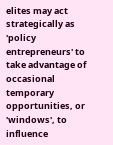elites may act strategically as 'policy entrepreneurs' to take advantage of occasional temporary opportunities, or 'windows', to influence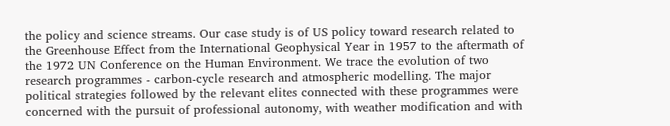the policy and science streams. Our case study is of US policy toward research related to the Greenhouse Effect from the International Geophysical Year in 1957 to the aftermath of the 1972 UN Conference on the Human Environment. We trace the evolution of two research programmes - carbon-cycle research and atmospheric modelling. The major political strategies followed by the relevant elites connected with these programmes were concerned with the pursuit of professional autonomy, with weather modification and with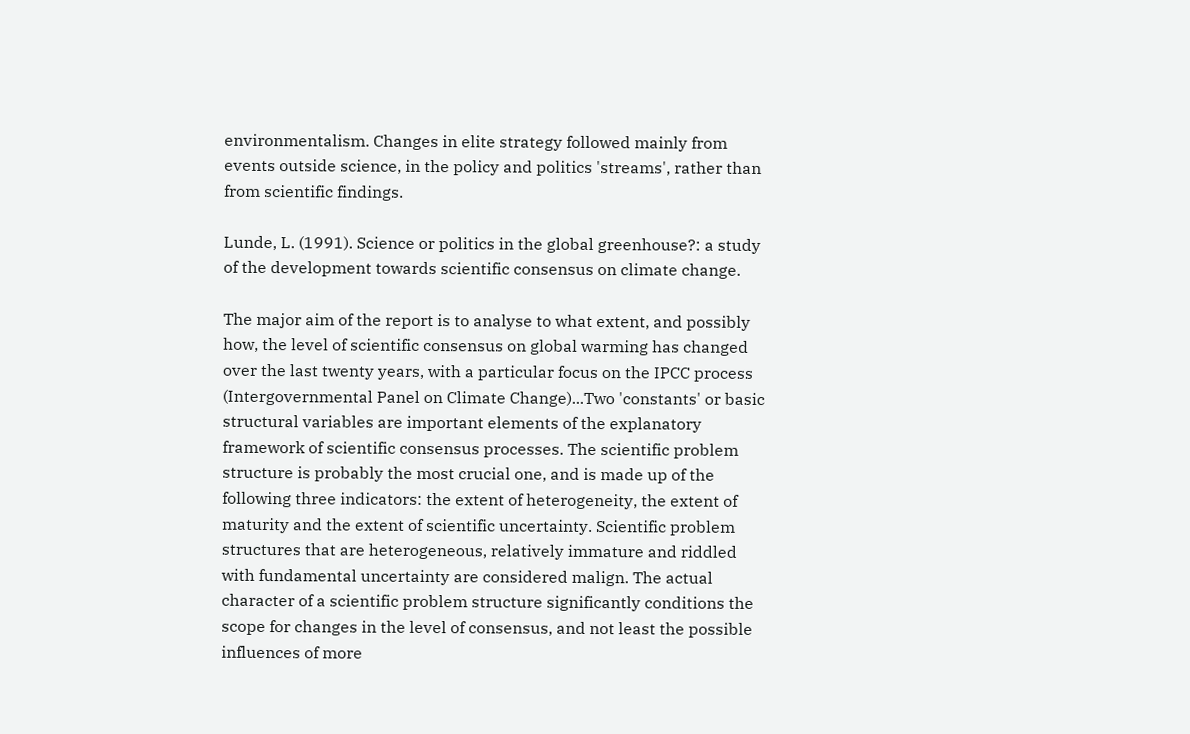environmentalism. Changes in elite strategy followed mainly from events outside science, in the policy and politics 'streams', rather than from scientific findings.

Lunde, L. (1991). Science or politics in the global greenhouse?: a study of the development towards scientific consensus on climate change.

The major aim of the report is to analyse to what extent, and possibly how, the level of scientific consensus on global warming has changed over the last twenty years, with a particular focus on the IPCC process (Intergovernmental Panel on Climate Change)...Two 'constants' or basic structural variables are important elements of the explanatory framework of scientific consensus processes. The scientific problem structure is probably the most crucial one, and is made up of the following three indicators: the extent of heterogeneity, the extent of maturity and the extent of scientific uncertainty. Scientific problem structures that are heterogeneous, relatively immature and riddled with fundamental uncertainty are considered malign. The actual character of a scientific problem structure significantly conditions the scope for changes in the level of consensus, and not least the possible influences of more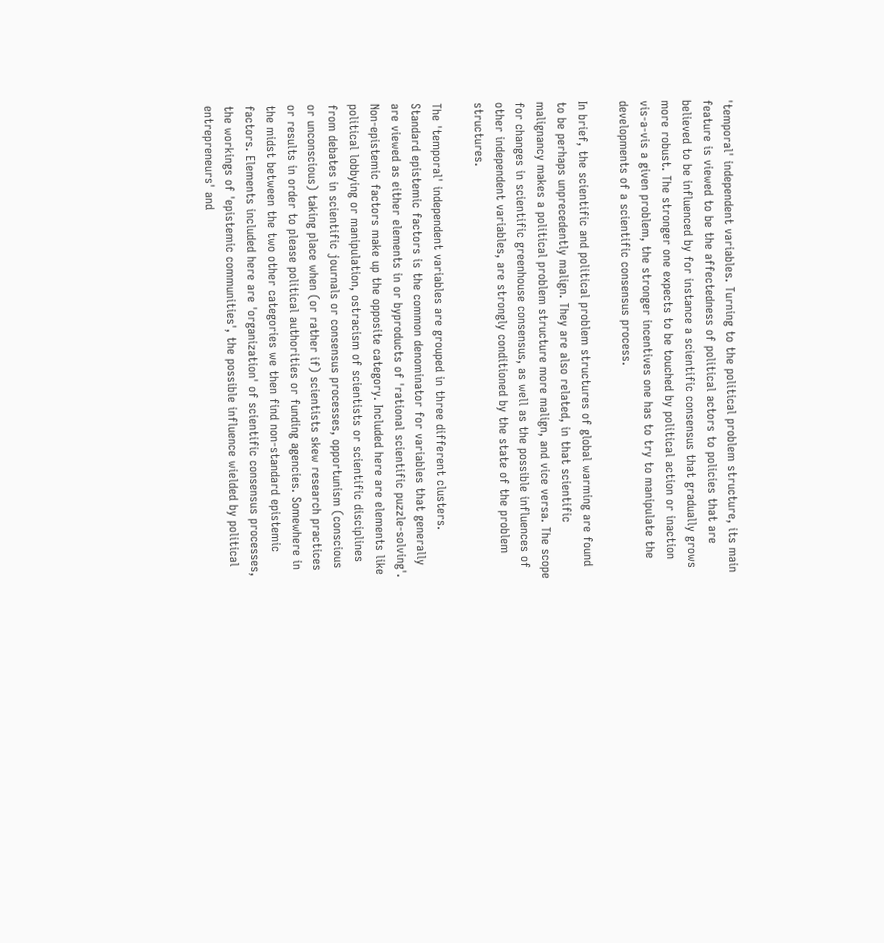'temporal' independent variables. Turning to the political problem structure, its main feature is viewed to be the affectedness of political actors to policies that are believed to be influenced by for instance a scientific consensus that gradually grows more robust. The stronger one expects to be touched by political action or inaction vis-a-vis a given problem, the stronger incentives one has to try to manipulate the developments of a scientific consensus process.

In brief, the scientific and political problem structures of global warming are found to be perhaps unprecedently malign. They are also related, in that scientific malignancy makes a political problem structure more malign, and vice versa. The scope for changes in scientific greenhouse consensus, as well as the possible influences of other independent variables, are strongly conditioned by the state of the problem structures.

The 'temporal' independent variables are grouped in three different clusters. Standard epistemic factors is the common denominator for variables that generally are viewed as either elements in or byproducts of 'rational scientific puzzle-solving'. Non-epistemic factors make up the opposite category. Included here are elements like political lobbying or manipulation, ostracism of scientists or scientific disciplines from debates in scientific journals or consensus processes, opportunism (conscious or unconscious) taking place when (or rather if) scientists skew research practices or results in order to please political authorities or funding agencies. Somewhere in the midst between the two other categories we then find non-standard epistemic factors. Elements included here are 'organization' of scientific consensus processes, the workings of 'epistemic communities', the possible influence wielded by political entrepreneurs' and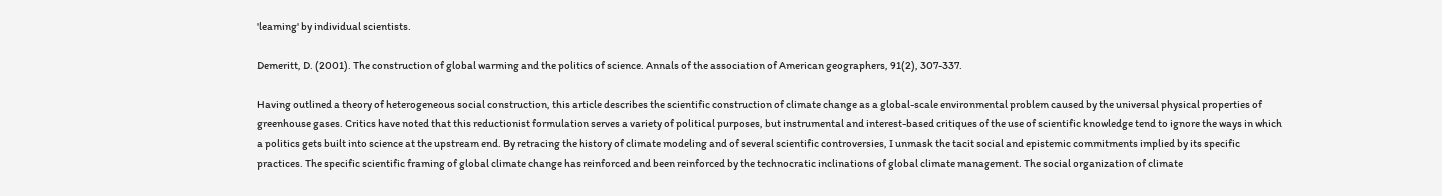'leaming' by individual scientists.

Demeritt, D. (2001). The construction of global warming and the politics of science. Annals of the association of American geographers, 91(2), 307-337.

Having outlined a theory of heterogeneous social construction, this article describes the scientific construction of climate change as a global-scale environmental problem caused by the universal physical properties of greenhouse gases. Critics have noted that this reductionist formulation serves a variety of political purposes, but instrumental and interest-based critiques of the use of scientific knowledge tend to ignore the ways in which a politics gets built into science at the upstream end. By retracing the history of climate modeling and of several scientific controversies, I unmask the tacit social and epistemic commitments implied by its specific practices. The specific scientific framing of global climate change has reinforced and been reinforced by the technocratic inclinations of global climate management. The social organization of climate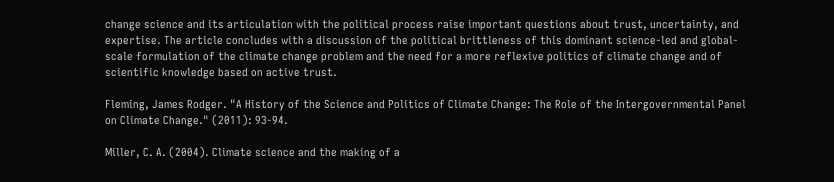change science and its articulation with the political process raise important questions about trust, uncertainty, and expertise. The article concludes with a discussion of the political brittleness of this dominant science-led and global-scale formulation of the climate change problem and the need for a more reflexive politics of climate change and of scientific knowledge based on active trust.

Fleming, James Rodger. "A History of the Science and Politics of Climate Change: The Role of the Intergovernmental Panel on Climate Change." (2011): 93-94.

Miller, C. A. (2004). Climate science and the making of a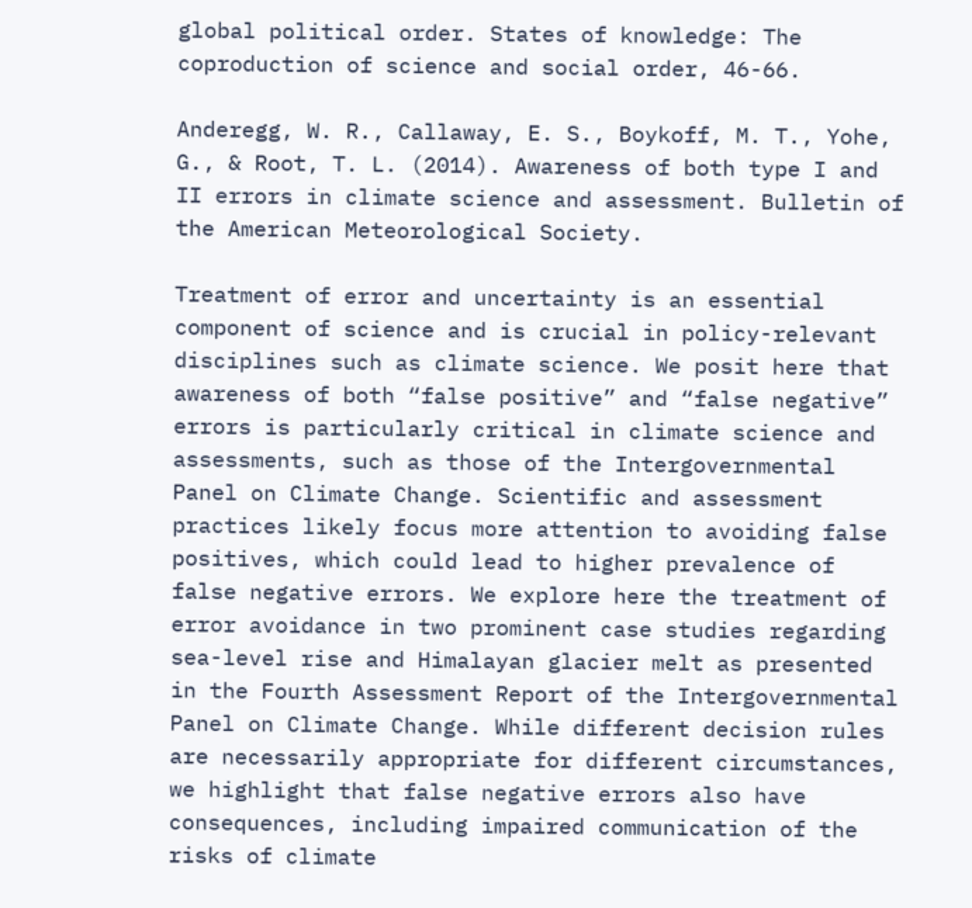global political order. States of knowledge: The coproduction of science and social order, 46-66.

Anderegg, W. R., Callaway, E. S., Boykoff, M. T., Yohe, G., & Root, T. L. (2014). Awareness of both type I and II errors in climate science and assessment. Bulletin of the American Meteorological Society.

Treatment of error and uncertainty is an essential component of science and is crucial in policy-relevant disciplines such as climate science. We posit here that awareness of both “false positive” and “false negative” errors is particularly critical in climate science and assessments, such as those of the Intergovernmental Panel on Climate Change. Scientific and assessment practices likely focus more attention to avoiding false positives, which could lead to higher prevalence of false negative errors. We explore here the treatment of error avoidance in two prominent case studies regarding sea-level rise and Himalayan glacier melt as presented in the Fourth Assessment Report of the Intergovernmental Panel on Climate Change. While different decision rules are necessarily appropriate for different circumstances, we highlight that false negative errors also have consequences, including impaired communication of the risks of climate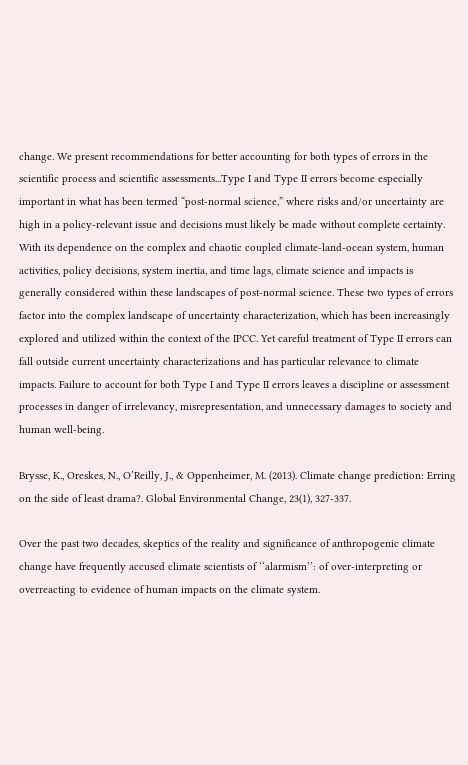change. We present recommendations for better accounting for both types of errors in the scientific process and scientific assessments...Type I and Type II errors become especially important in what has been termed “post-normal science,” where risks and/or uncertainty are high in a policy-relevant issue and decisions must likely be made without complete certainty. With its dependence on the complex and chaotic coupled climate-land-ocean system, human activities, policy decisions, system inertia, and time lags, climate science and impacts is generally considered within these landscapes of post-normal science. These two types of errors factor into the complex landscape of uncertainty characterization, which has been increasingly explored and utilized within the context of the IPCC. Yet careful treatment of Type II errors can fall outside current uncertainty characterizations and has particular relevance to climate impacts. Failure to account for both Type I and Type II errors leaves a discipline or assessment processes in danger of irrelevancy, misrepresentation, and unnecessary damages to society and human well-being.

Brysse, K., Oreskes, N., O’Reilly, J., & Oppenheimer, M. (2013). Climate change prediction: Erring on the side of least drama?. Global Environmental Change, 23(1), 327-337.

Over the past two decades, skeptics of the reality and significance of anthropogenic climate change have frequently accused climate scientists of ‘‘alarmism’’: of over-interpreting or overreacting to evidence of human impacts on the climate system.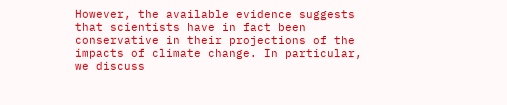However, the available evidence suggests that scientists have in fact been conservative in their projections of the impacts of climate change. In particular, we discuss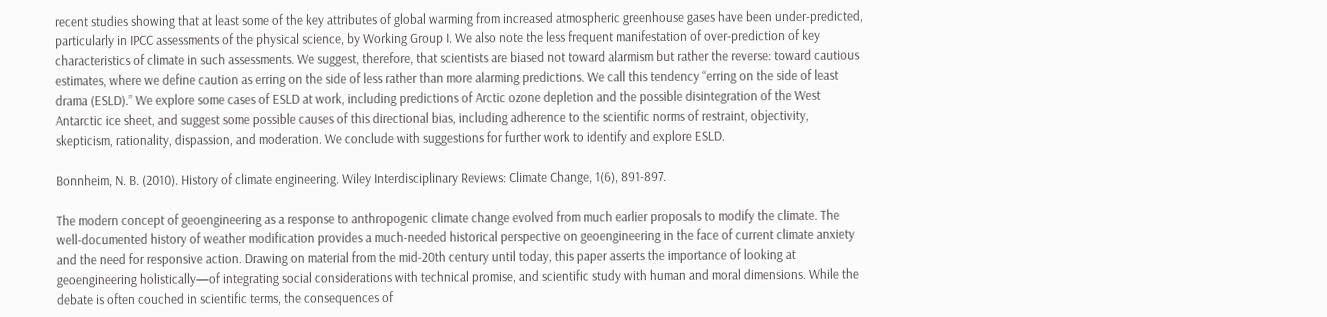recent studies showing that at least some of the key attributes of global warming from increased atmospheric greenhouse gases have been under-predicted, particularly in IPCC assessments of the physical science, by Working Group I. We also note the less frequent manifestation of over-prediction of key characteristics of climate in such assessments. We suggest, therefore, that scientists are biased not toward alarmism but rather the reverse: toward cautious estimates, where we define caution as erring on the side of less rather than more alarming predictions. We call this tendency ‘‘erring on the side of least drama (ESLD).’’ We explore some cases of ESLD at work, including predictions of Arctic ozone depletion and the possible disintegration of the West Antarctic ice sheet, and suggest some possible causes of this directional bias, including adherence to the scientific norms of restraint, objectivity, skepticism, rationality, dispassion, and moderation. We conclude with suggestions for further work to identify and explore ESLD.

Bonnheim, N. B. (2010). History of climate engineering. Wiley Interdisciplinary Reviews: Climate Change, 1(6), 891-897.

The modern concept of geoengineering as a response to anthropogenic climate change evolved from much earlier proposals to modify the climate. The well-documented history of weather modification provides a much-needed historical perspective on geoengineering in the face of current climate anxiety and the need for responsive action. Drawing on material from the mid-20th century until today, this paper asserts the importance of looking at geoengineering holistically—of integrating social considerations with technical promise, and scientific study with human and moral dimensions. While the debate is often couched in scientific terms, the consequences of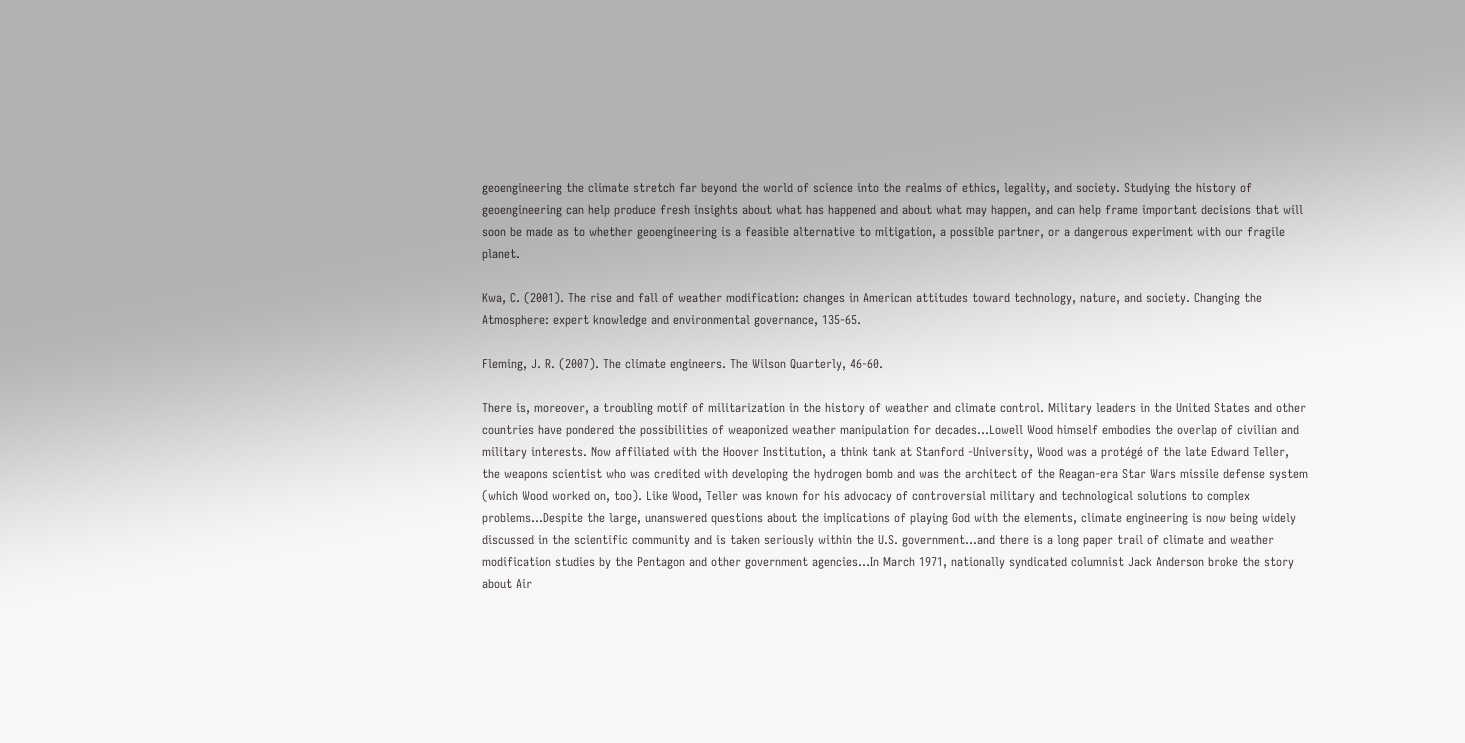geoengineering the climate stretch far beyond the world of science into the realms of ethics, legality, and society. Studying the history of geoengineering can help produce fresh insights about what has happened and about what may happen, and can help frame important decisions that will soon be made as to whether geoengineering is a feasible alternative to mitigation, a possible partner, or a dangerous experiment with our fragile planet.

Kwa, C. (2001). The rise and fall of weather modification: changes in American attitudes toward technology, nature, and society. Changing the Atmosphere: expert knowledge and environmental governance, 135-65.

Fleming, J. R. (2007). The climate engineers. The Wilson Quarterly, 46-60.

There is, moreover, a troubling motif of militarization in the history of weather and climate control. Military leaders in the United States and other countries have pondered the possibilities of weaponized weather manipulation for decades...Lowell Wood himself embodies the overlap of civilian and military interests. Now affiliated with the Hoover Institution, a think tank at Stanford -University, Wood was a protégé of the late Edward Teller, the weapons scientist who was credited with developing the hydrogen bomb and was the architect of the Reagan-era Star Wars missile defense system (which Wood worked on, too). Like Wood, Teller was known for his advocacy of controversial military and technological solutions to complex problems...Despite the large, unanswered questions about the implications of playing God with the elements, climate engineering is now being widely discussed in the scientific community and is taken seriously within the U.S. government...and there is a long paper trail of climate and weather modification studies by the Pentagon and other government agencies...In March 1971, nationally syndicated columnist Jack Anderson broke the story about Air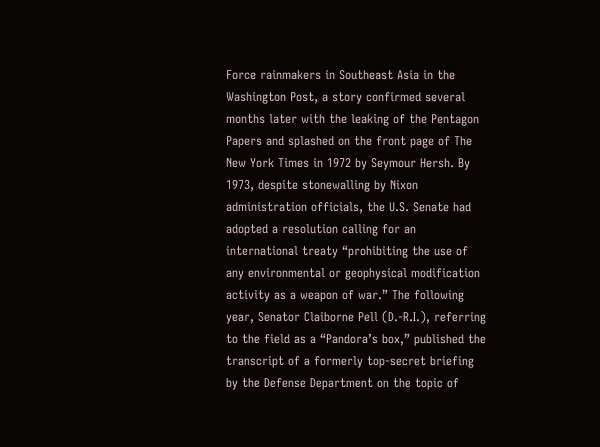Force rainmakers in Southeast Asia in the Washington Post, a story confirmed several months later with the leaking of the Pentagon Papers and splashed on the front page of The New York Times in 1972 by Seymour Hersh. By 1973, despite stonewalling by Nixon administration officials, the U.S. Senate had adopted a resolution calling for an international treaty “prohibiting the use of any environmental or geophysical modification activity as a weapon of war.” The following year, Senator Claiborne Pell (D.-R.I.), referring to the field as a “Pandora’s box,” published the transcript of a formerly top-secret briefing by the Defense Department on the topic of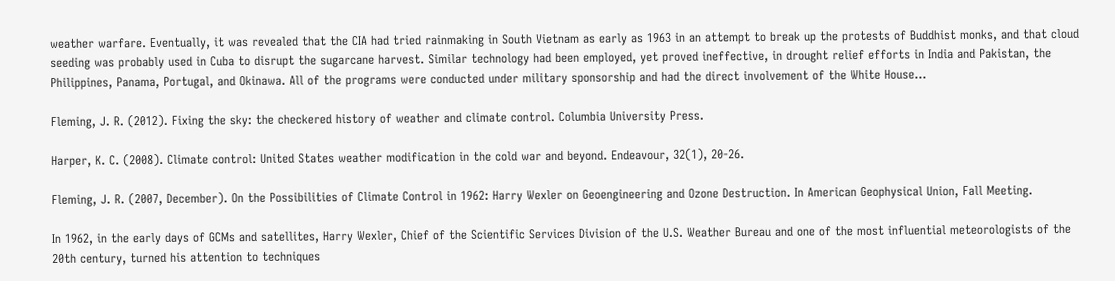weather warfare. Eventually, it was revealed that the CIA had tried rainmaking in South Vietnam as early as 1963 in an attempt to break up the protests of Buddhist monks, and that cloud seeding was probably used in Cuba to disrupt the sugarcane harvest. Similar technology had been employed, yet proved ineffective, in drought relief efforts in India and Pakistan, the Philippines, Panama, Portugal, and Okinawa. All of the programs were conducted under military sponsorship and had the direct involvement of the White House...

Fleming, J. R. (2012). Fixing the sky: the checkered history of weather and climate control. Columbia University Press.

Harper, K. C. (2008). Climate control: United States weather modification in the cold war and beyond. Endeavour, 32(1), 20-26.

Fleming, J. R. (2007, December). On the Possibilities of Climate Control in 1962: Harry Wexler on Geoengineering and Ozone Destruction. In American Geophysical Union, Fall Meeting.

In 1962, in the early days of GCMs and satellites, Harry Wexler, Chief of the Scientific Services Division of the U.S. Weather Bureau and one of the most influential meteorologists of the 20th century, turned his attention to techniques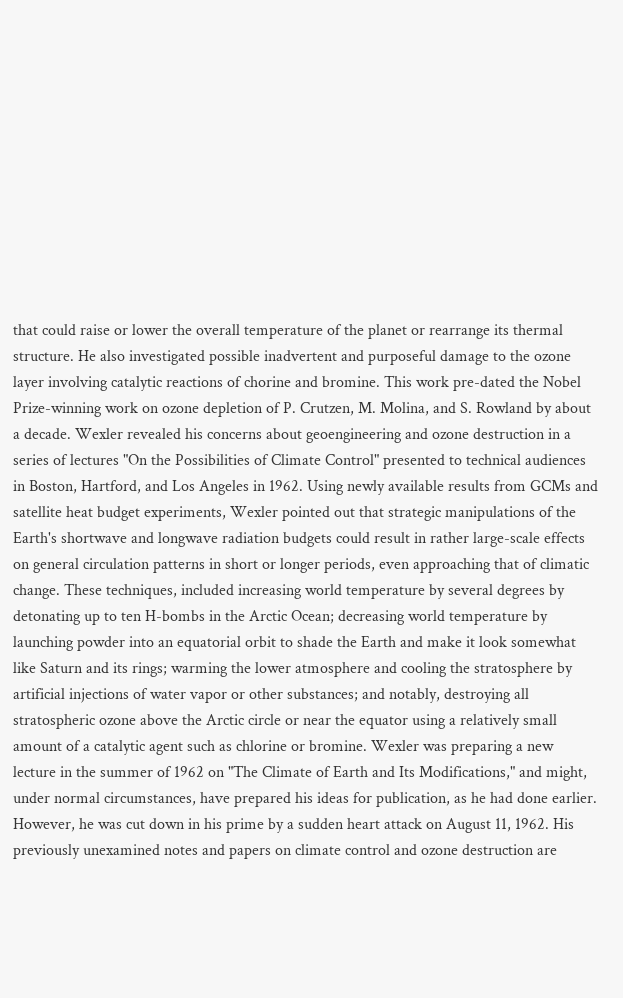that could raise or lower the overall temperature of the planet or rearrange its thermal structure. He also investigated possible inadvertent and purposeful damage to the ozone layer involving catalytic reactions of chorine and bromine. This work pre-dated the Nobel Prize-winning work on ozone depletion of P. Crutzen, M. Molina, and S. Rowland by about a decade. Wexler revealed his concerns about geoengineering and ozone destruction in a series of lectures "On the Possibilities of Climate Control" presented to technical audiences in Boston, Hartford, and Los Angeles in 1962. Using newly available results from GCMs and satellite heat budget experiments, Wexler pointed out that strategic manipulations of the Earth's shortwave and longwave radiation budgets could result in rather large-scale effects on general circulation patterns in short or longer periods, even approaching that of climatic change. These techniques, included increasing world temperature by several degrees by detonating up to ten H-bombs in the Arctic Ocean; decreasing world temperature by launching powder into an equatorial orbit to shade the Earth and make it look somewhat like Saturn and its rings; warming the lower atmosphere and cooling the stratosphere by artificial injections of water vapor or other substances; and notably, destroying all stratospheric ozone above the Arctic circle or near the equator using a relatively small amount of a catalytic agent such as chlorine or bromine. Wexler was preparing a new lecture in the summer of 1962 on "The Climate of Earth and Its Modifications," and might, under normal circumstances, have prepared his ideas for publication, as he had done earlier. However, he was cut down in his prime by a sudden heart attack on August 11, 1962. His previously unexamined notes and papers on climate control and ozone destruction are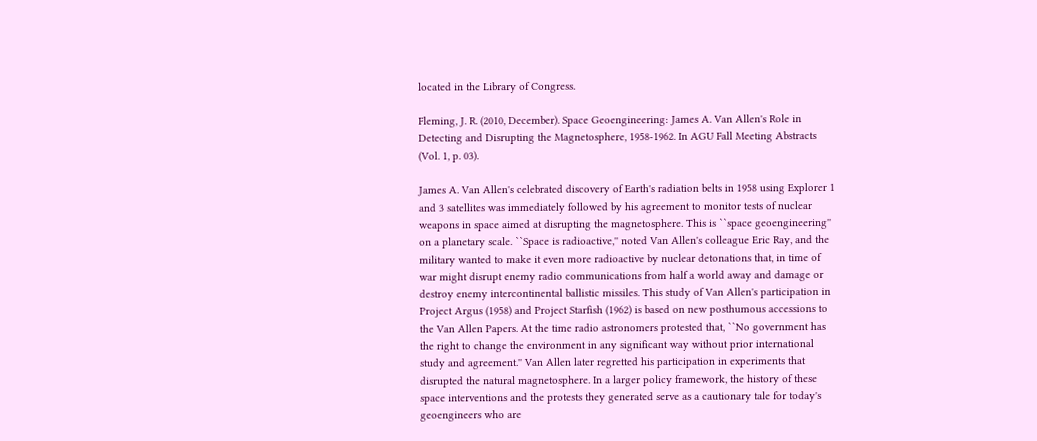located in the Library of Congress.

Fleming, J. R. (2010, December). Space Geoengineering: James A. Van Allen's Role in Detecting and Disrupting the Magnetosphere, 1958-1962. In AGU Fall Meeting Abstracts (Vol. 1, p. 03).

James A. Van Allen's celebrated discovery of Earth's radiation belts in 1958 using Explorer 1 and 3 satellites was immediately followed by his agreement to monitor tests of nuclear weapons in space aimed at disrupting the magnetosphere. This is ``space geoengineering'' on a planetary scale. ``Space is radioactive,'' noted Van Allen's colleague Eric Ray, and the military wanted to make it even more radioactive by nuclear detonations that, in time of war might disrupt enemy radio communications from half a world away and damage or destroy enemy intercontinental ballistic missiles. This study of Van Allen's participation in Project Argus (1958) and Project Starfish (1962) is based on new posthumous accessions to the Van Allen Papers. At the time radio astronomers protested that, ``No government has the right to change the environment in any significant way without prior international study and agreement.'' Van Allen later regretted his participation in experiments that disrupted the natural magnetosphere. In a larger policy framework, the history of these space interventions and the protests they generated serve as a cautionary tale for today's geoengineers who are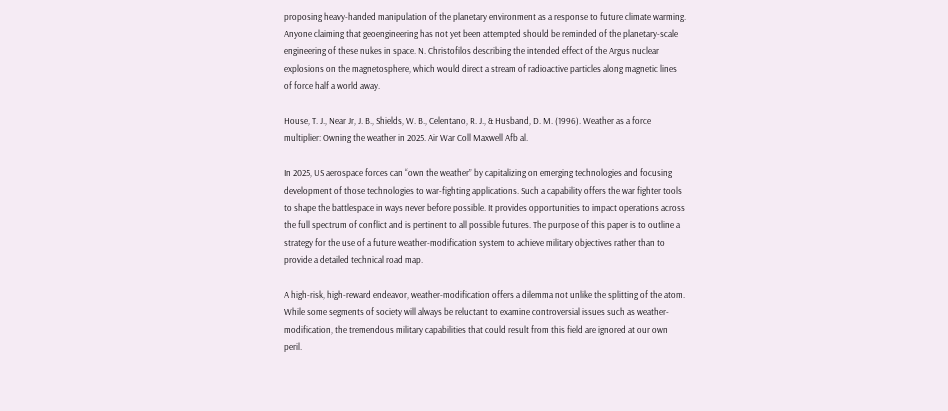proposing heavy-handed manipulation of the planetary environment as a response to future climate warming. Anyone claiming that geoengineering has not yet been attempted should be reminded of the planetary-scale engineering of these nukes in space. N. Christofilos describing the intended effect of the Argus nuclear explosions on the magnetosphere, which would direct a stream of radioactive particles along magnetic lines of force half a world away.

House, T. J., Near Jr, J. B., Shields, W. B., Celentano, R. J., & Husband, D. M. (1996). Weather as a force multiplier: Owning the weather in 2025. Air War Coll Maxwell Afb al.

In 2025, US aerospace forces can “own the weather” by capitalizing on emerging technologies and focusing development of those technologies to war-fighting applications. Such a capability offers the war fighter tools to shape the battlespace in ways never before possible. It provides opportunities to impact operations across the full spectrum of conflict and is pertinent to all possible futures. The purpose of this paper is to outline a strategy for the use of a future weather-modification system to achieve military objectives rather than to provide a detailed technical road map.

A high-risk, high-reward endeavor, weather-modification offers a dilemma not unlike the splitting of the atom. While some segments of society will always be reluctant to examine controversial issues such as weather-modification, the tremendous military capabilities that could result from this field are ignored at our own peril.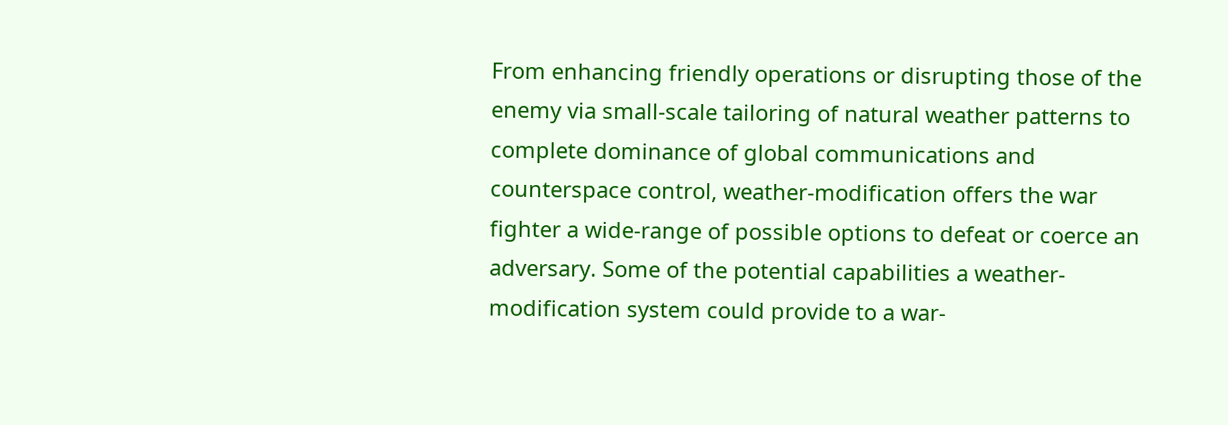From enhancing friendly operations or disrupting those of the enemy via small-scale tailoring of natural weather patterns to complete dominance of global communications and counterspace control, weather-modification offers the war fighter a wide-range of possible options to defeat or coerce an adversary. Some of the potential capabilities a weather-modification system could provide to a war-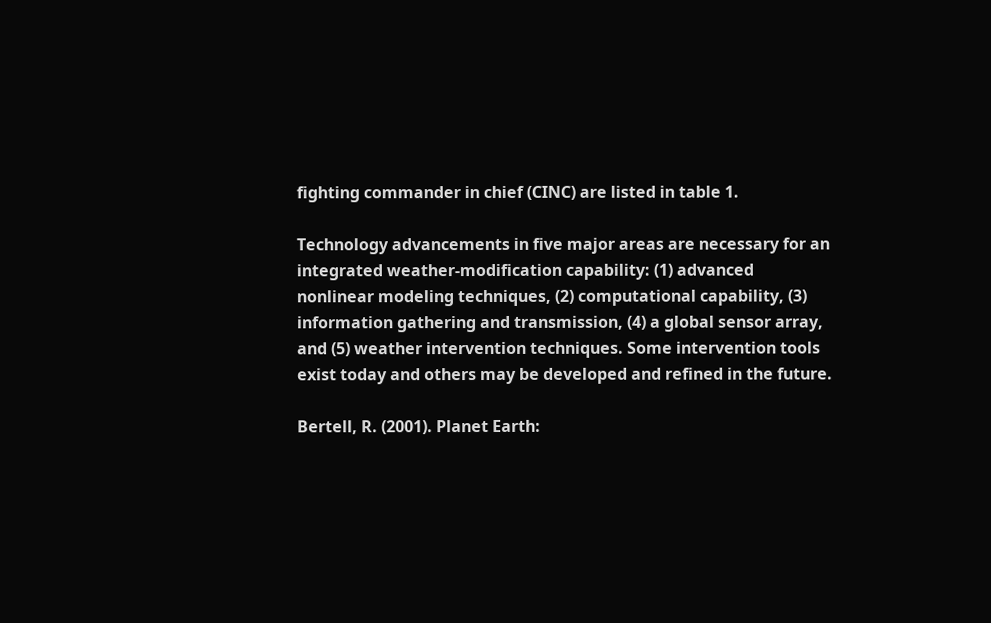fighting commander in chief (CINC) are listed in table 1.

Technology advancements in five major areas are necessary for an integrated weather-modification capability: (1) advanced nonlinear modeling techniques, (2) computational capability, (3) information gathering and transmission, (4) a global sensor array, and (5) weather intervention techniques. Some intervention tools exist today and others may be developed and refined in the future.

Bertell, R. (2001). Planet Earth: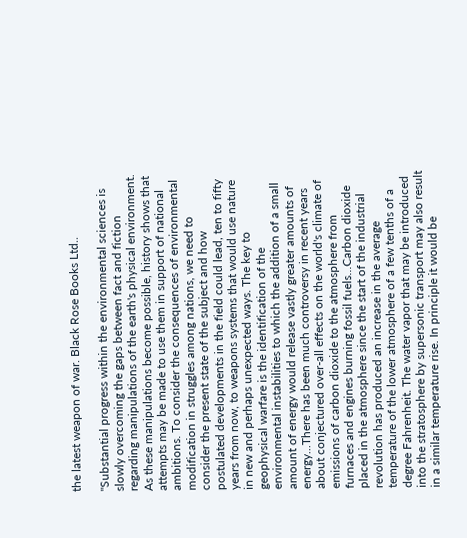the latest weapon of war. Black Rose Books Ltd..

"Substantial progress within the environmental sciences is slowly overcoming the gaps between fact and fiction regarding manipulations of the earth's physical environment. As these manipulations become possible, history shows that attempts may be made to use them in support of national ambitions. To consider the consequences of environmental modification in struggles among nations, we need to consider the present state of the subject and how postulated developments in the field could lead, ten to fifty years from now, to weapons systems that would use nature in new and perhaps unexpected ways. The key to geophysical warfare is the identification of the environmental instabilities to which the addition of a small amount of energy would release vastly greater amounts of energy...There has been much controversy in recent years about conjectured over-all effects on the world's climate of emissions of carbon dioxide to the atmosphere from furnaces and engines burning fossil fuels...Carbon dioxide placed in the atmosphere since the start of the industrial revolution has produced an increase in the average temperature of the lower atmosphere of a few tenths of a degree Fahrenheit. The water vapor that may be introduced into the stratosphere by supersonic transport may also result in a similar temperature rise. In principle it would be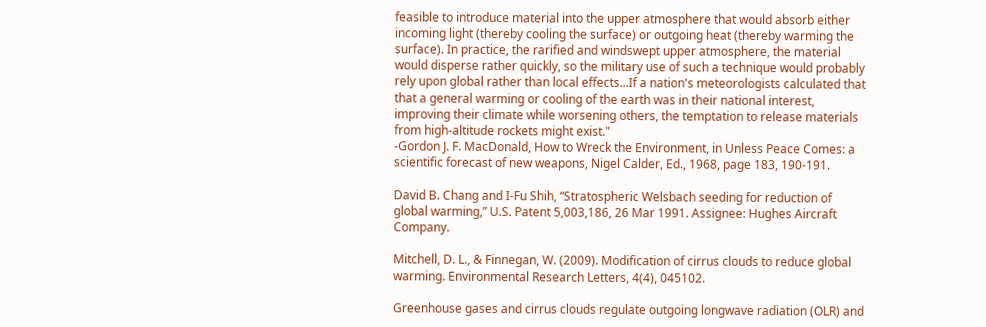feasible to introduce material into the upper atmosphere that would absorb either incoming light (thereby cooling the surface) or outgoing heat (thereby warming the surface). In practice, the rarified and windswept upper atmosphere, the material would disperse rather quickly, so the military use of such a technique would probably rely upon global rather than local effects...If a nation's meteorologists calculated that that a general warming or cooling of the earth was in their national interest, improving their climate while worsening others, the temptation to release materials from high-altitude rockets might exist."
-Gordon J. F. MacDonald, How to Wreck the Environment, in Unless Peace Comes: a scientific forecast of new weapons, Nigel Calder, Ed., 1968, page 183, 190-191.

David B. Chang and I-Fu Shih, “Stratospheric Welsbach seeding for reduction of global warming,” U.S. Patent 5,003,186, 26 Mar 1991. Assignee: Hughes Aircraft Company.

Mitchell, D. L., & Finnegan, W. (2009). Modification of cirrus clouds to reduce global warming. Environmental Research Letters, 4(4), 045102.

Greenhouse gases and cirrus clouds regulate outgoing longwave radiation (OLR) and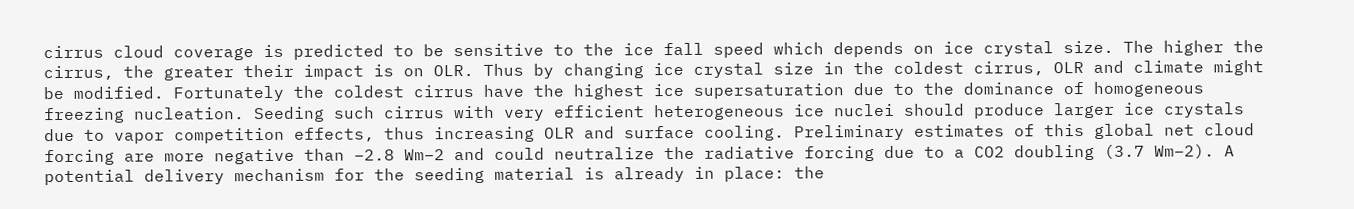cirrus cloud coverage is predicted to be sensitive to the ice fall speed which depends on ice crystal size. The higher the cirrus, the greater their impact is on OLR. Thus by changing ice crystal size in the coldest cirrus, OLR and climate might be modified. Fortunately the coldest cirrus have the highest ice supersaturation due to the dominance of homogeneous freezing nucleation. Seeding such cirrus with very efficient heterogeneous ice nuclei should produce larger ice crystals due to vapor competition effects, thus increasing OLR and surface cooling. Preliminary estimates of this global net cloud forcing are more negative than −2.8 Wm−2 and could neutralize the radiative forcing due to a CO2 doubling (3.7 Wm−2). A potential delivery mechanism for the seeding material is already in place: the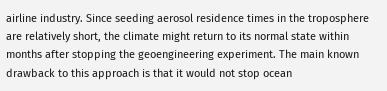airline industry. Since seeding aerosol residence times in the troposphere are relatively short, the climate might return to its normal state within months after stopping the geoengineering experiment. The main known drawback to this approach is that it would not stop ocean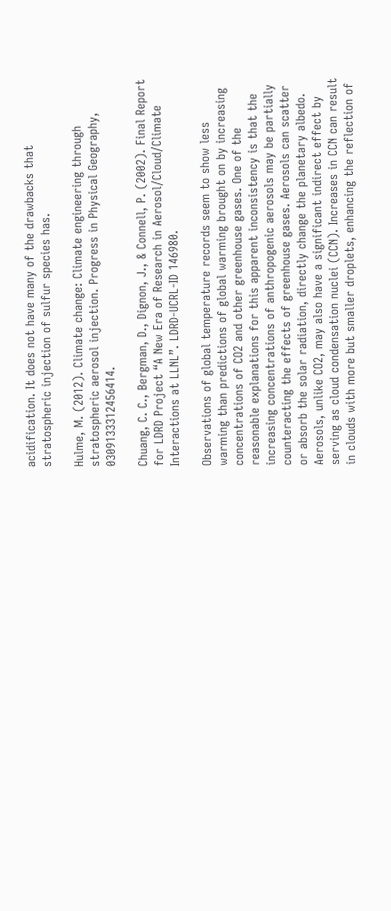acidification. It does not have many of the drawbacks that stratospheric injection of sulfur species has.

Hulme, M. (2012). Climate change: Climate engineering through stratospheric aerosol injection. Progress in Physical Geography, 0309133312456414.

Chuang, C. C., Bergman, D., Dignon, J., & Connell, P. (2002). Final Report for LDRD Project “A New Era of Research in Aerosol/Cloud/Climate Interactions at LLNL”. LDRD-UCRL-ID 146980.

Observations of global temperature records seem to show less warming than predictions of global warming brought on by increasing concentrations of CO2 and other greenhouse gases. One of the reasonable explanations for this apparent inconsistency is that the increasing concentrations of anthropogenic aerosols may be partially counteracting the effects of greenhouse gases. Aerosols can scatter or absorb the solar radiation, directly change the planetary albedo. Aerosols, unlike CO2, may also have a significant indirect effect by serving as cloud condensation nuclei (CCN). Increases in CCN can result in clouds with more but smaller droplets, enhancing the reflection of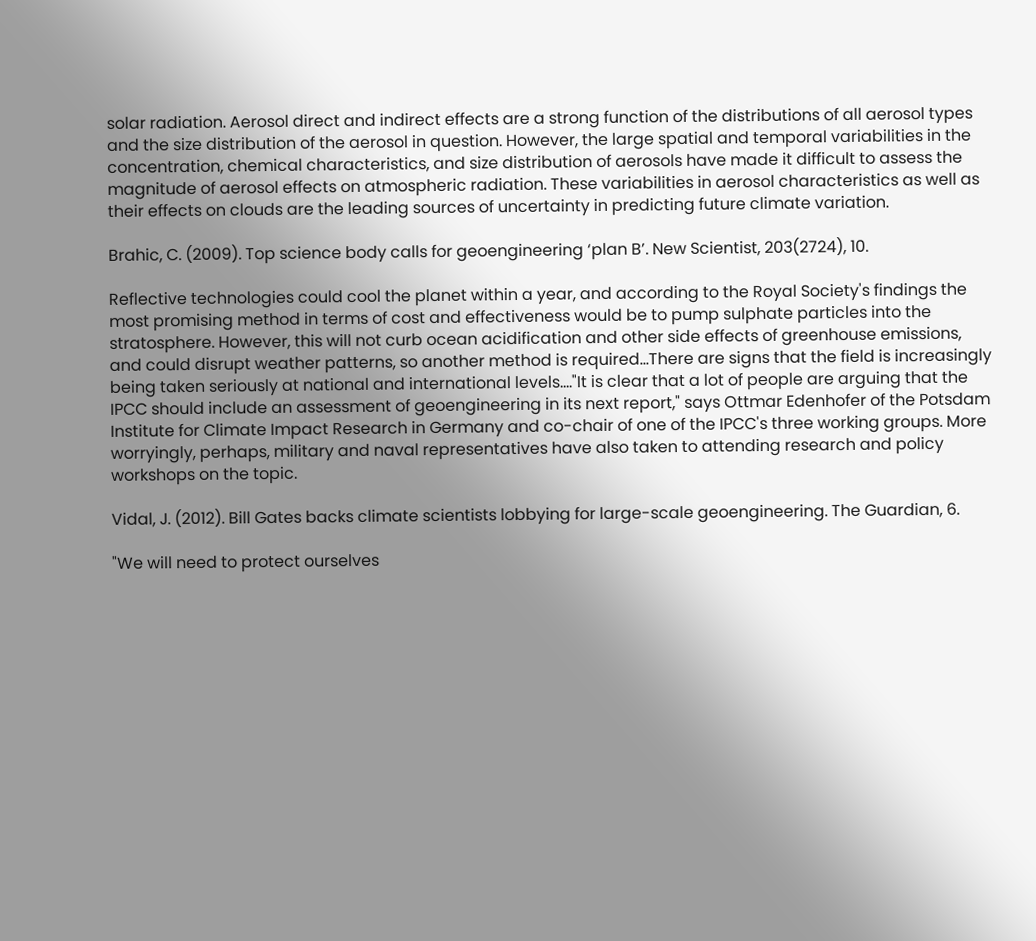solar radiation. Aerosol direct and indirect effects are a strong function of the distributions of all aerosol types and the size distribution of the aerosol in question. However, the large spatial and temporal variabilities in the concentration, chemical characteristics, and size distribution of aerosols have made it difficult to assess the magnitude of aerosol effects on atmospheric radiation. These variabilities in aerosol characteristics as well as their effects on clouds are the leading sources of uncertainty in predicting future climate variation.

Brahic, C. (2009). Top science body calls for geoengineering ‘plan B’. New Scientist, 203(2724), 10.

Reflective technologies could cool the planet within a year, and according to the Royal Society's findings the most promising method in terms of cost and effectiveness would be to pump sulphate particles into the stratosphere. However, this will not curb ocean acidification and other side effects of greenhouse emissions, and could disrupt weather patterns, so another method is required...There are signs that the field is increasingly being taken seriously at national and international levels...."It is clear that a lot of people are arguing that the IPCC should include an assessment of geoengineering in its next report," says Ottmar Edenhofer of the Potsdam Institute for Climate Impact Research in Germany and co-chair of one of the IPCC's three working groups. More worryingly, perhaps, military and naval representatives have also taken to attending research and policy workshops on the topic.

Vidal, J. (2012). Bill Gates backs climate scientists lobbying for large-scale geoengineering. The Guardian, 6.

"We will need to protect ourselves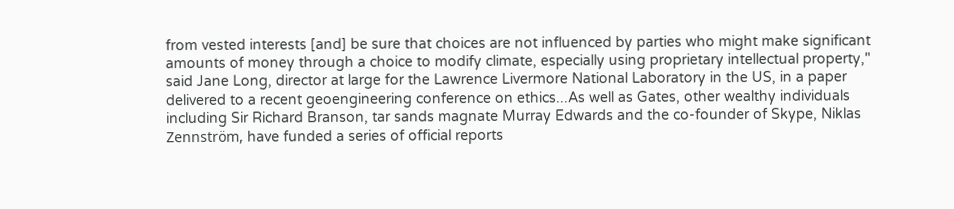from vested interests [and] be sure that choices are not influenced by parties who might make significant amounts of money through a choice to modify climate, especially using proprietary intellectual property," said Jane Long, director at large for the Lawrence Livermore National Laboratory in the US, in a paper delivered to a recent geoengineering conference on ethics...As well as Gates, other wealthy individuals including Sir Richard Branson, tar sands magnate Murray Edwards and the co-founder of Skype, Niklas Zennström, have funded a series of official reports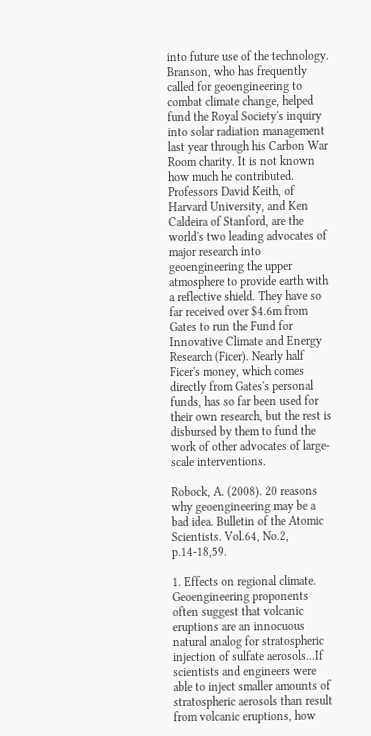into future use of the technology. Branson, who has frequently called for geoengineering to combat climate change, helped fund the Royal Society's inquiry into solar radiation management last year through his Carbon War Room charity. It is not known how much he contributed. Professors David Keith, of Harvard University, and Ken Caldeira of Stanford, are the world's two leading advocates of major research into geoengineering the upper atmosphere to provide earth with a reflective shield. They have so far received over $4.6m from Gates to run the Fund for Innovative Climate and Energy Research (Ficer). Nearly half Ficer's money, which comes directly from Gates's personal funds, has so far been used for their own research, but the rest is disbursed by them to fund the work of other advocates of large-scale interventions.

Robock, A. (2008). 20 reasons why geoengineering may be a bad idea. Bulletin of the Atomic Scientists. Vol.64, No.2, p.14-18,59.

1. Effects on regional climate. Geoengineering proponents often suggest that volcanic eruptions are an innocuous natural analog for stratospheric injection of sulfate aerosols...If scientists and engineers were able to inject smaller amounts of stratospheric aerosols than result from volcanic eruptions, how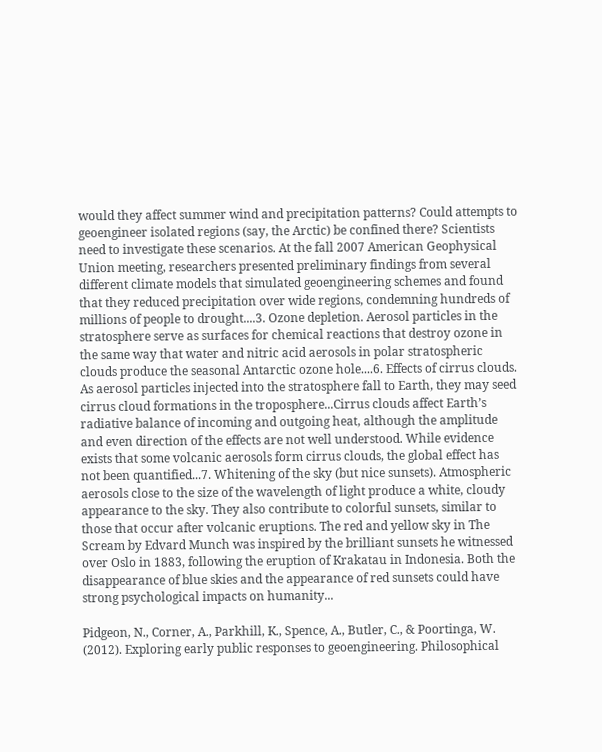would they affect summer wind and precipitation patterns? Could attempts to geoengineer isolated regions (say, the Arctic) be confined there? Scientists need to investigate these scenarios. At the fall 2007 American Geophysical Union meeting, researchers presented preliminary findings from several different climate models that simulated geoengineering schemes and found that they reduced precipitation over wide regions, condemning hundreds of millions of people to drought....3. Ozone depletion. Aerosol particles in the stratosphere serve as surfaces for chemical reactions that destroy ozone in the same way that water and nitric acid aerosols in polar stratospheric clouds produce the seasonal Antarctic ozone hole....6. Effects of cirrus clouds. As aerosol particles injected into the stratosphere fall to Earth, they may seed cirrus cloud formations in the troposphere...Cirrus clouds affect Earth’s radiative balance of incoming and outgoing heat, although the amplitude and even direction of the effects are not well understood. While evidence exists that some volcanic aerosols form cirrus clouds, the global effect has not been quantified...7. Whitening of the sky (but nice sunsets). Atmospheric aerosols close to the size of the wavelength of light produce a white, cloudy appearance to the sky. They also contribute to colorful sunsets, similar to those that occur after volcanic eruptions. The red and yellow sky in The Scream by Edvard Munch was inspired by the brilliant sunsets he witnessed over Oslo in 1883, following the eruption of Krakatau in Indonesia. Both the disappearance of blue skies and the appearance of red sunsets could have strong psychological impacts on humanity...

Pidgeon, N., Corner, A., Parkhill, K., Spence, A., Butler, C., & Poortinga, W. (2012). Exploring early public responses to geoengineering. Philosophical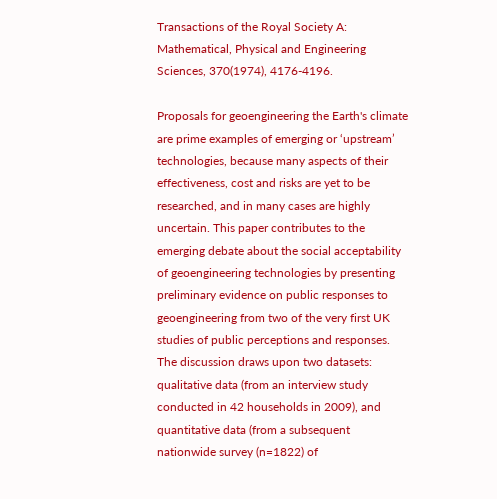Transactions of the Royal Society A: Mathematical, Physical and Engineering Sciences, 370(1974), 4176-4196.

Proposals for geoengineering the Earth's climate are prime examples of emerging or ‘upstream’ technologies, because many aspects of their effectiveness, cost and risks are yet to be researched, and in many cases are highly uncertain. This paper contributes to the emerging debate about the social acceptability of geoengineering technologies by presenting preliminary evidence on public responses to geoengineering from two of the very first UK studies of public perceptions and responses. The discussion draws upon two datasets: qualitative data (from an interview study conducted in 42 households in 2009), and quantitative data (from a subsequent nationwide survey (n=1822) of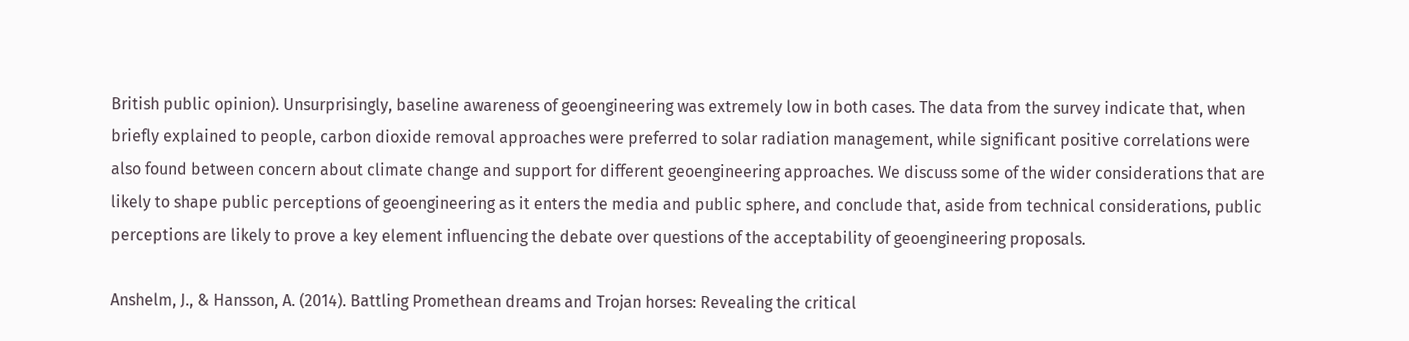British public opinion). Unsurprisingly, baseline awareness of geoengineering was extremely low in both cases. The data from the survey indicate that, when briefly explained to people, carbon dioxide removal approaches were preferred to solar radiation management, while significant positive correlations were also found between concern about climate change and support for different geoengineering approaches. We discuss some of the wider considerations that are likely to shape public perceptions of geoengineering as it enters the media and public sphere, and conclude that, aside from technical considerations, public perceptions are likely to prove a key element influencing the debate over questions of the acceptability of geoengineering proposals.

Anshelm, J., & Hansson, A. (2014). Battling Promethean dreams and Trojan horses: Revealing the critical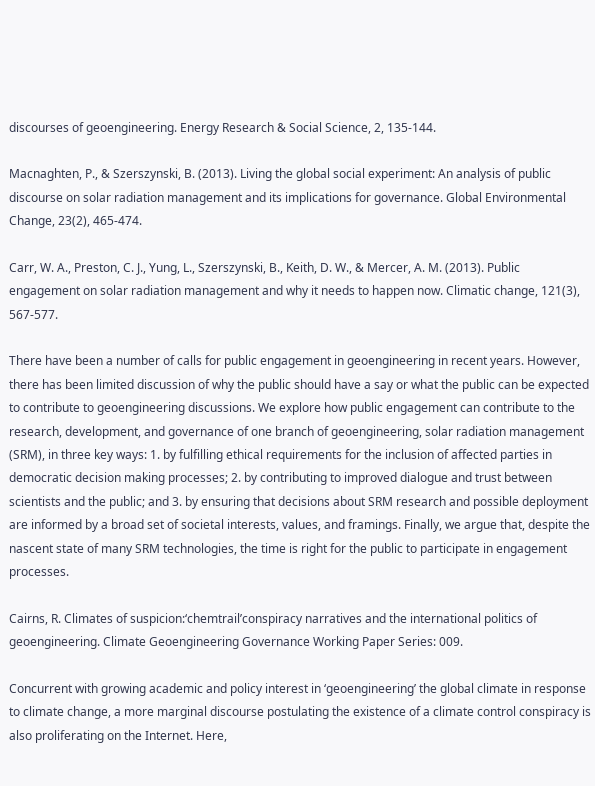discourses of geoengineering. Energy Research & Social Science, 2, 135-144.

Macnaghten, P., & Szerszynski, B. (2013). Living the global social experiment: An analysis of public discourse on solar radiation management and its implications for governance. Global Environmental Change, 23(2), 465-474.

Carr, W. A., Preston, C. J., Yung, L., Szerszynski, B., Keith, D. W., & Mercer, A. M. (2013). Public engagement on solar radiation management and why it needs to happen now. Climatic change, 121(3), 567-577.

There have been a number of calls for public engagement in geoengineering in recent years. However, there has been limited discussion of why the public should have a say or what the public can be expected to contribute to geoengineering discussions. We explore how public engagement can contribute to the research, development, and governance of one branch of geoengineering, solar radiation management (SRM), in three key ways: 1. by fulfilling ethical requirements for the inclusion of affected parties in democratic decision making processes; 2. by contributing to improved dialogue and trust between scientists and the public; and 3. by ensuring that decisions about SRM research and possible deployment are informed by a broad set of societal interests, values, and framings. Finally, we argue that, despite the nascent state of many SRM technologies, the time is right for the public to participate in engagement processes.

Cairns, R. Climates of suspicion:‘chemtrail’conspiracy narratives and the international politics of geoengineering. Climate Geoengineering Governance Working Paper Series: 009.

Concurrent with growing academic and policy interest in ‘geoengineering’ the global climate in response to climate change, a more marginal discourse postulating the existence of a climate control conspiracy is also proliferating on the Internet. Here,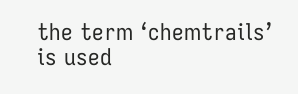the term ‘chemtrails’ is used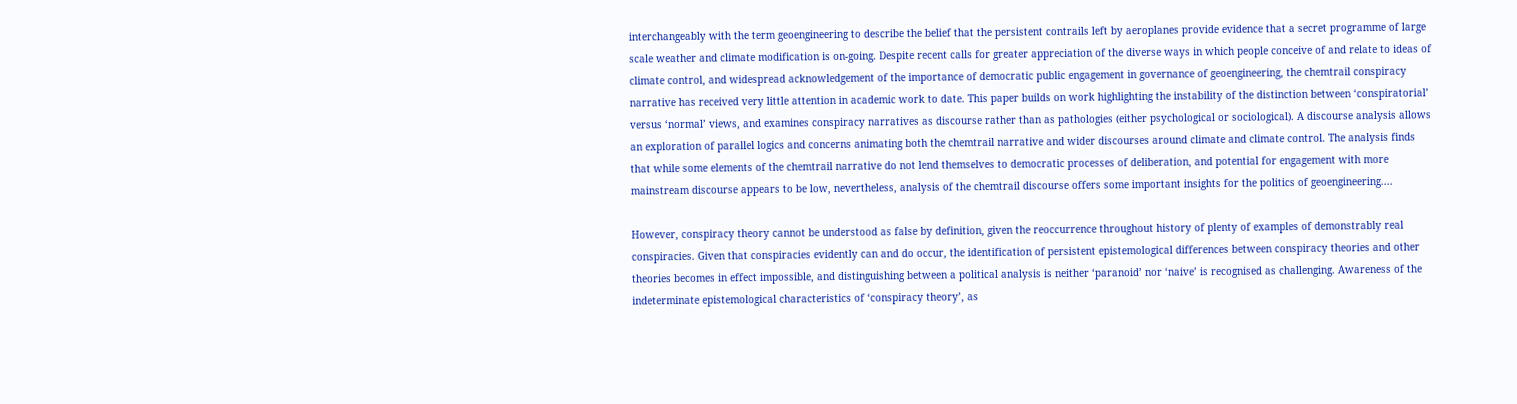interchangeably with the term geoengineering to describe the belief that the persistent contrails left by aeroplanes provide evidence that a secret programme of large scale weather and climate modification is on-going. Despite recent calls for greater appreciation of the diverse ways in which people conceive of and relate to ideas of climate control, and widespread acknowledgement of the importance of democratic public engagement in governance of geoengineering, the chemtrail conspiracy narrative has received very little attention in academic work to date. This paper builds on work highlighting the instability of the distinction between ‘conspiratorial’ versus ‘normal’ views, and examines conspiracy narratives as discourse rather than as pathologies (either psychological or sociological). A discourse analysis allows an exploration of parallel logics and concerns animating both the chemtrail narrative and wider discourses around climate and climate control. The analysis finds that while some elements of the chemtrail narrative do not lend themselves to democratic processes of deliberation, and potential for engagement with more mainstream discourse appears to be low, nevertheless, analysis of the chemtrail discourse offers some important insights for the politics of geoengineering....

However, conspiracy theory cannot be understood as false by definition, given the reoccurrence throughout history of plenty of examples of demonstrably real conspiracies. Given that conspiracies evidently can and do occur, the identification of persistent epistemological differences between conspiracy theories and other theories becomes in effect impossible, and distinguishing between a political analysis is neither ‘paranoid’ nor ‘naive’ is recognised as challenging. Awareness of the indeterminate epistemological characteristics of ‘conspiracy theory’, as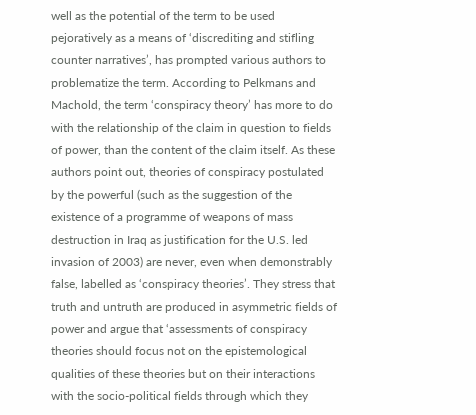well as the potential of the term to be used pejoratively as a means of ‘discrediting and stifling counter narratives’, has prompted various authors to problematize the term. According to Pelkmans and Machold, the term ‘conspiracy theory’ has more to do with the relationship of the claim in question to fields of power, than the content of the claim itself. As these authors point out, theories of conspiracy postulated by the powerful (such as the suggestion of the existence of a programme of weapons of mass destruction in Iraq as justification for the U.S. led invasion of 2003) are never, even when demonstrably false, labelled as ‘conspiracy theories’. They stress that truth and untruth are produced in asymmetric fields of power and argue that ‘assessments of conspiracy theories should focus not on the epistemological qualities of these theories but on their interactions with the socio-political fields through which they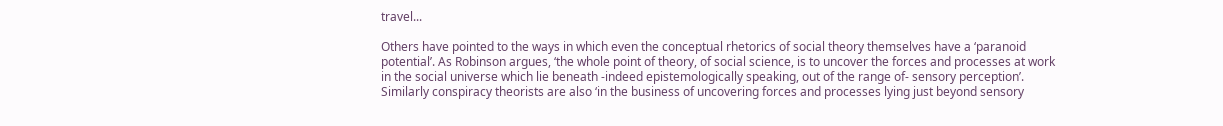travel...

Others have pointed to the ways in which even the conceptual rhetorics of social theory themselves have a ‘paranoid potential’. As Robinson argues, ‘the whole point of theory, of social science, is to uncover the forces and processes at work in the social universe which lie beneath -indeed epistemologically speaking, out of the range of- sensory perception’. Similarly conspiracy theorists are also ‘in the business of uncovering forces and processes lying just beyond sensory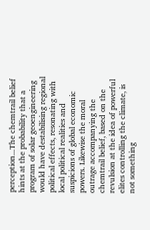perception...The chemtrail belief hints at the probability that a program of solar geoengineering would have destabilising regional political effects, resonating with local political realities and suspicions of global economic powers. Likewise the moral outrage accompanying the chemtrail belief, based on the revulsion at the idea of powerful elites controlling the climate, is not something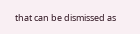that can be dismissed as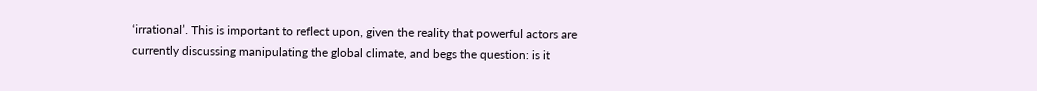‘irrational’. This is important to reflect upon, given the reality that powerful actors are currently discussing manipulating the global climate, and begs the question: is it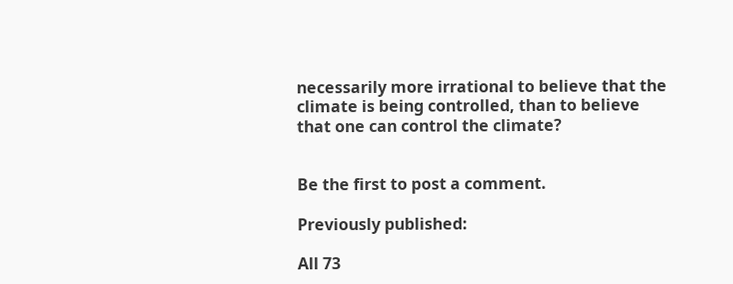necessarily more irrational to believe that the climate is being controlled, than to believe that one can control the climate?


Be the first to post a comment.

Previously published:

All 73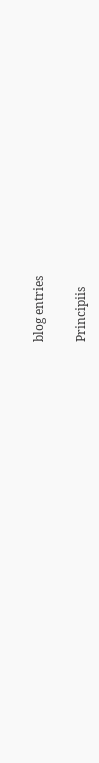blog entries

Principiis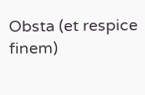Obsta (et respice finem)